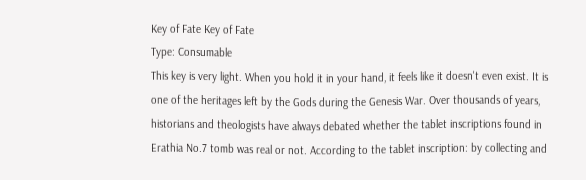Key of Fate Key of Fate
Type: Consumable
This key is very light. When you hold it in your hand, it feels like it doesn't even exist. It is one of the heritages left by the Gods during the Genesis War. Over thousands of years, historians and theologists have always debated whether the tablet inscriptions found in Erathia No.7 tomb was real or not. According to the tablet inscription: by collecting and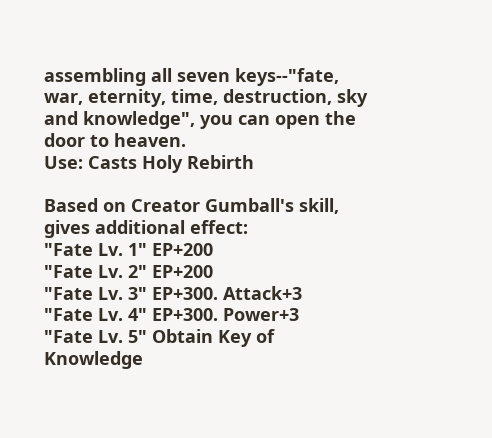assembling all seven keys--"fate, war, eternity, time, destruction, sky and knowledge", you can open the door to heaven.
Use: Casts Holy Rebirth

Based on Creator Gumball's skill, gives additional effect:
"Fate Lv. 1" EP+200
"Fate Lv. 2" EP+200
"Fate Lv. 3" EP+300. Attack+3
"Fate Lv. 4" EP+300. Power+3
"Fate Lv. 5" Obtain Key of Knowledge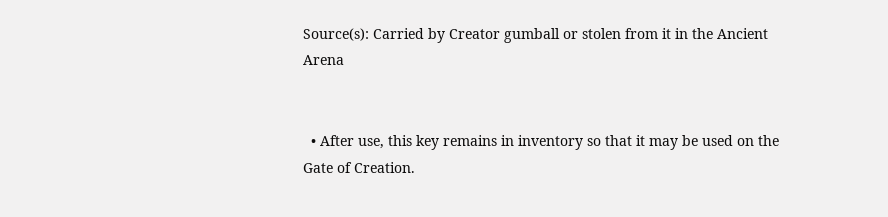Source(s): Carried by Creator gumball or stolen from it in the Ancient Arena


  • After use, this key remains in inventory so that it may be used on the Gate of Creation.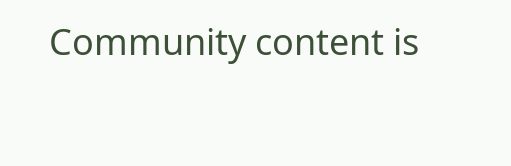Community content is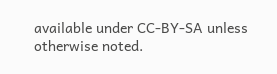available under CC-BY-SA unless otherwise noted.